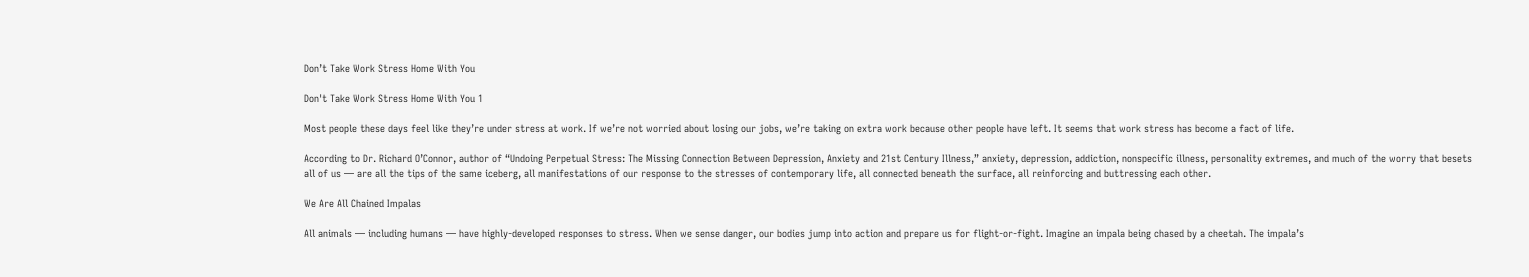Don’t Take Work Stress Home With You

Don't Take Work Stress Home With You 1

Most people these days feel like they’re under stress at work. If we’re not worried about losing our jobs, we’re taking on extra work because other people have left. It seems that work stress has become a fact of life.

According to Dr. Richard O’Connor, author of “Undoing Perpetual Stress: The Missing Connection Between Depression, Anxiety and 21st Century Illness,” anxiety, depression, addiction, nonspecific illness, personality extremes, and much of the worry that besets all of us — are all the tips of the same iceberg, all manifestations of our response to the stresses of contemporary life, all connected beneath the surface, all reinforcing and buttressing each other.

We Are All Chained Impalas

All animals — including humans — have highly-developed responses to stress. When we sense danger, our bodies jump into action and prepare us for flight-or-fight. Imagine an impala being chased by a cheetah. The impala’s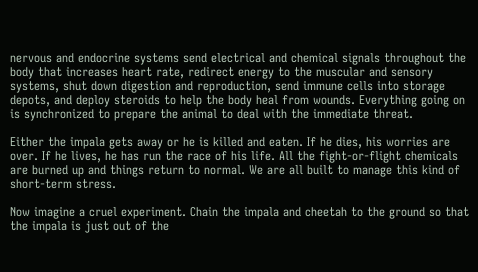nervous and endocrine systems send electrical and chemical signals throughout the body that increases heart rate, redirect energy to the muscular and sensory systems, shut down digestion and reproduction, send immune cells into storage depots, and deploy steroids to help the body heal from wounds. Everything going on is synchronized to prepare the animal to deal with the immediate threat.

Either the impala gets away or he is killed and eaten. If he dies, his worries are over. If he lives, he has run the race of his life. All the fight-or-flight chemicals are burned up and things return to normal. We are all built to manage this kind of short-term stress.

Now imagine a cruel experiment. Chain the impala and cheetah to the ground so that the impala is just out of the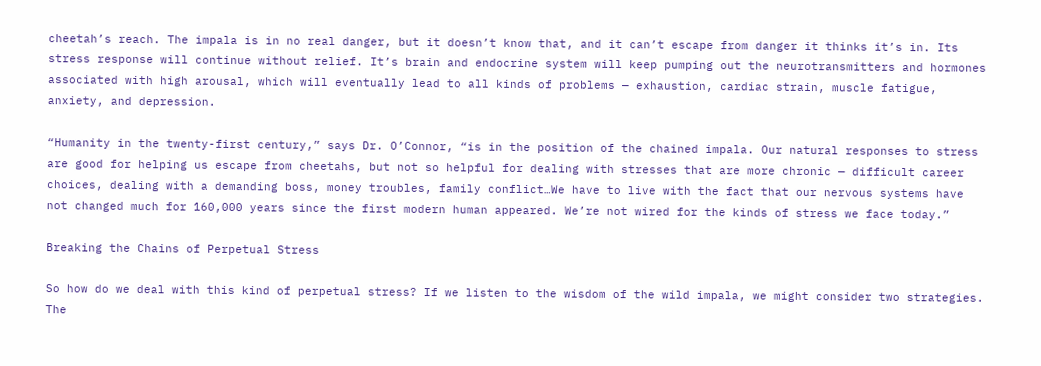cheetah’s reach. The impala is in no real danger, but it doesn’t know that, and it can’t escape from danger it thinks it’s in. Its stress response will continue without relief. It’s brain and endocrine system will keep pumping out the neurotransmitters and hormones associated with high arousal, which will eventually lead to all kinds of problems — exhaustion, cardiac strain, muscle fatigue, anxiety, and depression.

“Humanity in the twenty-first century,” says Dr. O’Connor, “is in the position of the chained impala. Our natural responses to stress are good for helping us escape from cheetahs, but not so helpful for dealing with stresses that are more chronic — difficult career choices, dealing with a demanding boss, money troubles, family conflict…We have to live with the fact that our nervous systems have not changed much for 160,000 years since the first modern human appeared. We’re not wired for the kinds of stress we face today.”

Breaking the Chains of Perpetual Stress

So how do we deal with this kind of perpetual stress? If we listen to the wisdom of the wild impala, we might consider two strategies. The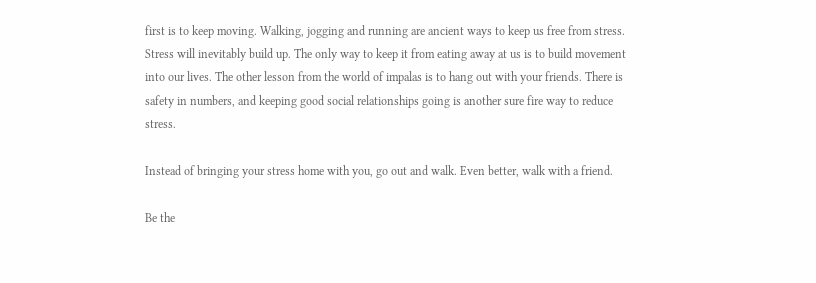first is to keep moving. Walking, jogging and running are ancient ways to keep us free from stress. Stress will inevitably build up. The only way to keep it from eating away at us is to build movement into our lives. The other lesson from the world of impalas is to hang out with your friends. There is safety in numbers, and keeping good social relationships going is another sure fire way to reduce stress.

Instead of bringing your stress home with you, go out and walk. Even better, walk with a friend.

Be the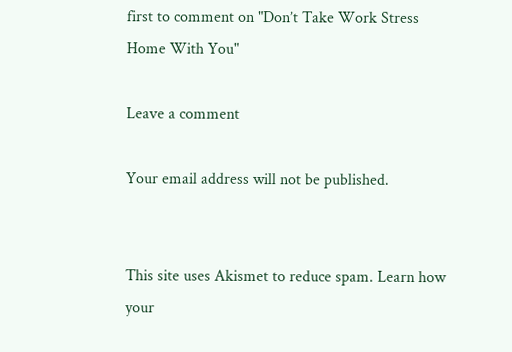first to comment on "Don’t Take Work Stress Home With You"

Leave a comment

Your email address will not be published.


This site uses Akismet to reduce spam. Learn how your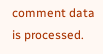comment data is processed.